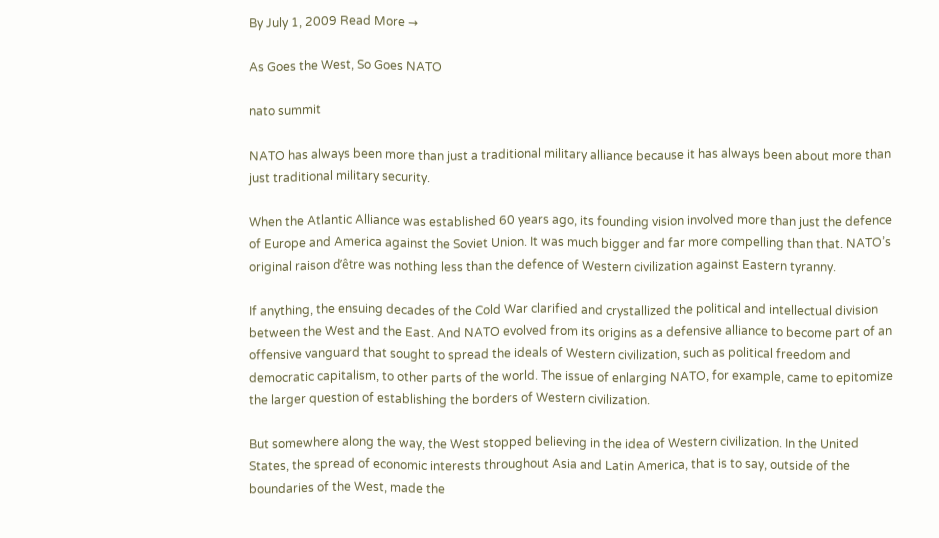By July 1, 2009 Read More →

As Goes the West, So Goes NATO

nato summit

NATO has always been more than just a traditional military alliance because it has always been about more than just traditional military security.

When the Atlantic Alliance was established 60 years ago, its founding vision involved more than just the defence of Europe and America against the Soviet Union. It was much bigger and far more compelling than that. NATO’s original raison d’être was nothing less than the defence of Western civilization against Eastern tyranny.

If anything, the ensuing decades of the Cold War clarified and crystallized the political and intellectual division between the West and the East. And NATO evolved from its origins as a defensive alliance to become part of an offensive vanguard that sought to spread the ideals of Western civilization, such as political freedom and democratic capitalism, to other parts of the world. The issue of enlarging NATO, for example, came to epitomize the larger question of establishing the borders of Western civilization.

But somewhere along the way, the West stopped believing in the idea of Western civilization. In the United States, the spread of economic interests throughout Asia and Latin America, that is to say, outside of the boundaries of the West, made the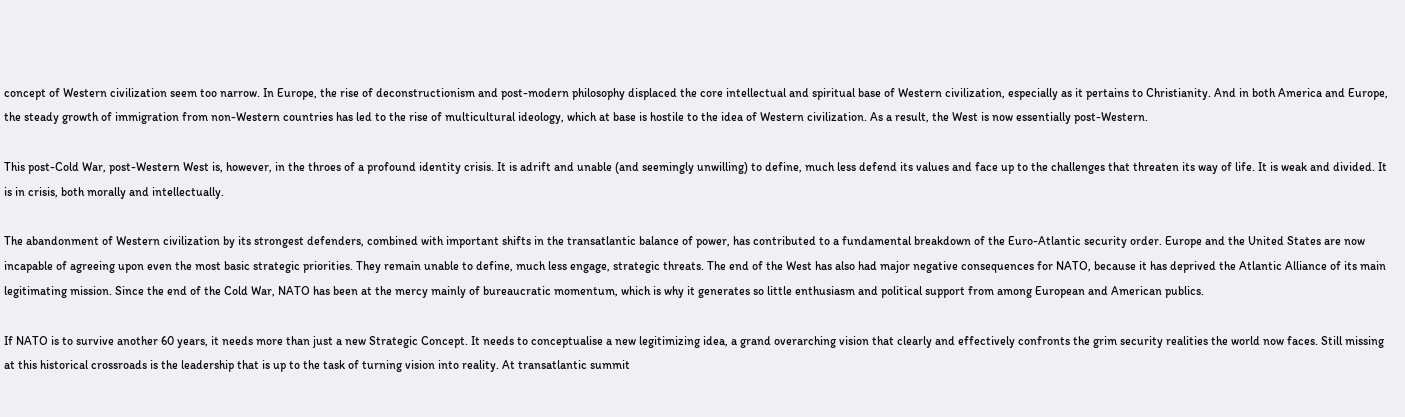concept of Western civilization seem too narrow. In Europe, the rise of deconstructionism and post-modern philosophy displaced the core intellectual and spiritual base of Western civilization, especially as it pertains to Christianity. And in both America and Europe, the steady growth of immigration from non-Western countries has led to the rise of multicultural ideology, which at base is hostile to the idea of Western civilization. As a result, the West is now essentially post-Western.

This post-Cold War, post-Western West is, however, in the throes of a profound identity crisis. It is adrift and unable (and seemingly unwilling) to define, much less defend its values and face up to the challenges that threaten its way of life. It is weak and divided. It is in crisis, both morally and intellectually.

The abandonment of Western civilization by its strongest defenders, combined with important shifts in the transatlantic balance of power, has contributed to a fundamental breakdown of the Euro-Atlantic security order. Europe and the United States are now incapable of agreeing upon even the most basic strategic priorities. They remain unable to define, much less engage, strategic threats. The end of the West has also had major negative consequences for NATO, because it has deprived the Atlantic Alliance of its main legitimating mission. Since the end of the Cold War, NATO has been at the mercy mainly of bureaucratic momentum, which is why it generates so little enthusiasm and political support from among European and American publics.

If NATO is to survive another 60 years, it needs more than just a new Strategic Concept. It needs to conceptualise a new legitimizing idea, a grand overarching vision that clearly and effectively confronts the grim security realities the world now faces. Still missing at this historical crossroads is the leadership that is up to the task of turning vision into reality. At transatlantic summit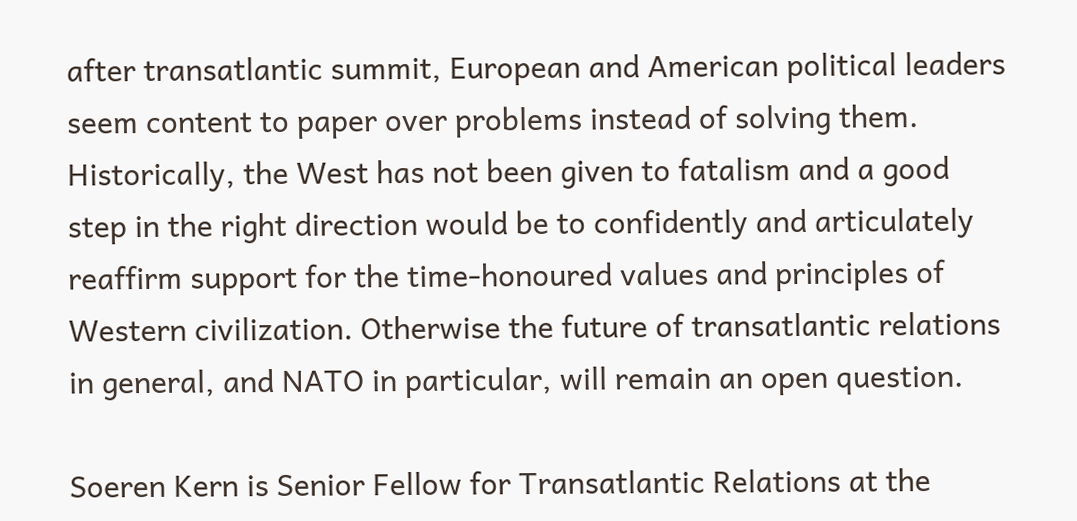after transatlantic summit, European and American political leaders seem content to paper over problems instead of solving them. Historically, the West has not been given to fatalism and a good step in the right direction would be to confidently and articulately reaffirm support for the time-honoured values and principles of Western civilization. Otherwise the future of transatlantic relations in general, and NATO in particular, will remain an open question.

Soeren Kern is Senior Fellow for Transatlantic Relations at the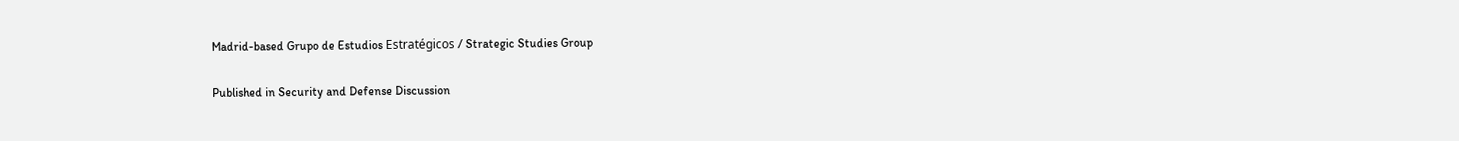Madrid-based Grupo de Estudios Estratégicos / Strategic Studies Group

Published in Security and Defense Discussion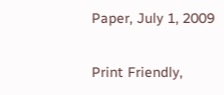Paper, July 1, 2009

Print Friendly,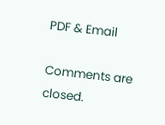PDF & Email

Comments are closed.